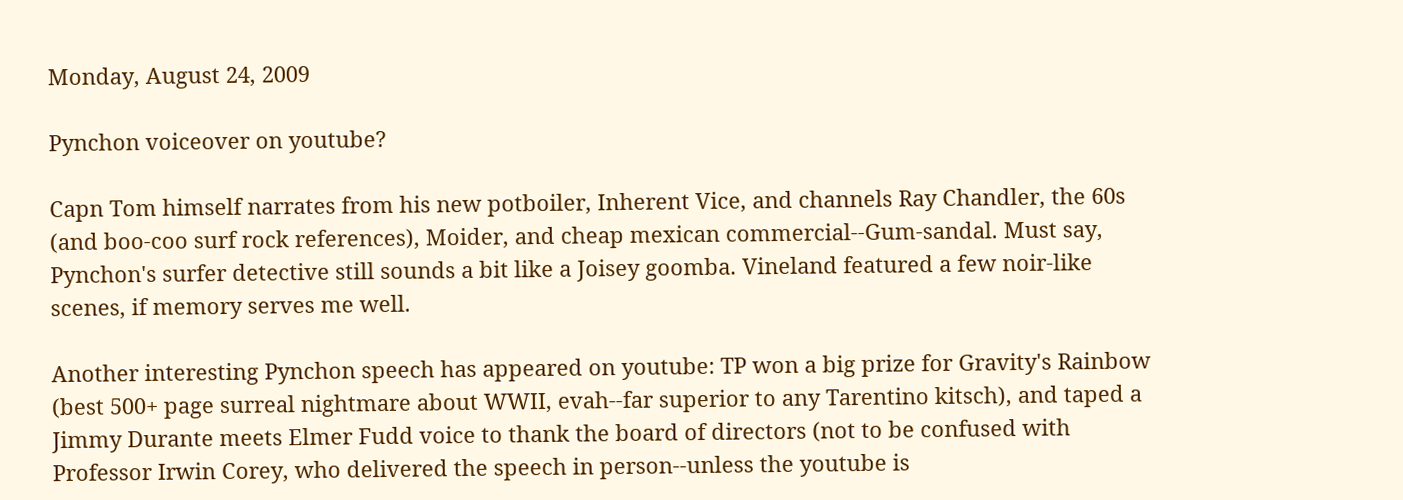Monday, August 24, 2009

Pynchon voiceover on youtube?

Capn Tom himself narrates from his new potboiler, Inherent Vice, and channels Ray Chandler, the 60s (and boo-coo surf rock references), Moider, and cheap mexican commercial--Gum-sandal. Must say, Pynchon's surfer detective still sounds a bit like a Joisey goomba. Vineland featured a few noir-like scenes, if memory serves me well.

Another interesting Pynchon speech has appeared on youtube: TP won a big prize for Gravity's Rainbow (best 500+ page surreal nightmare about WWII, evah--far superior to any Tarentino kitsch), and taped a Jimmy Durante meets Elmer Fudd voice to thank the board of directors (not to be confused with Professor Irwin Corey, who delivered the speech in person--unless the youtube is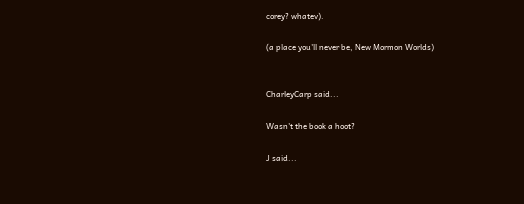corey? whatev).

(a place you'll never be, New Mormon Worlds)


CharleyCarp said...

Wasn't the book a hoot?

J said...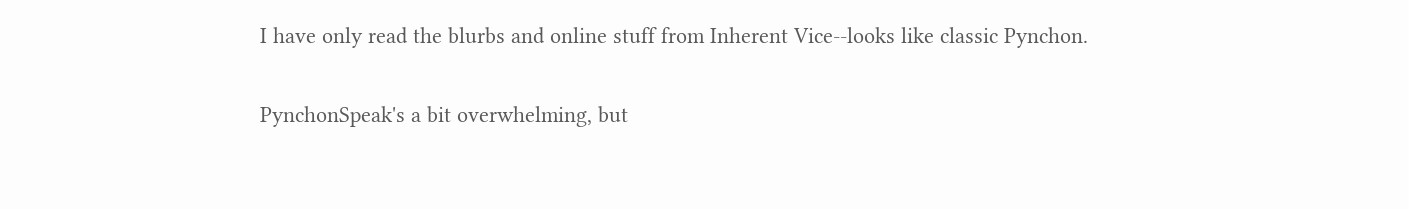I have only read the blurbs and online stuff from Inherent Vice--looks like classic Pynchon.

PynchonSpeak's a bit overwhelming, but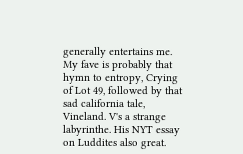generally entertains me. My fave is probably that hymn to entropy, Crying of Lot 49, followed by that sad california tale, Vineland. V's a strange labyrinthe. His NYT essay on Luddites also great.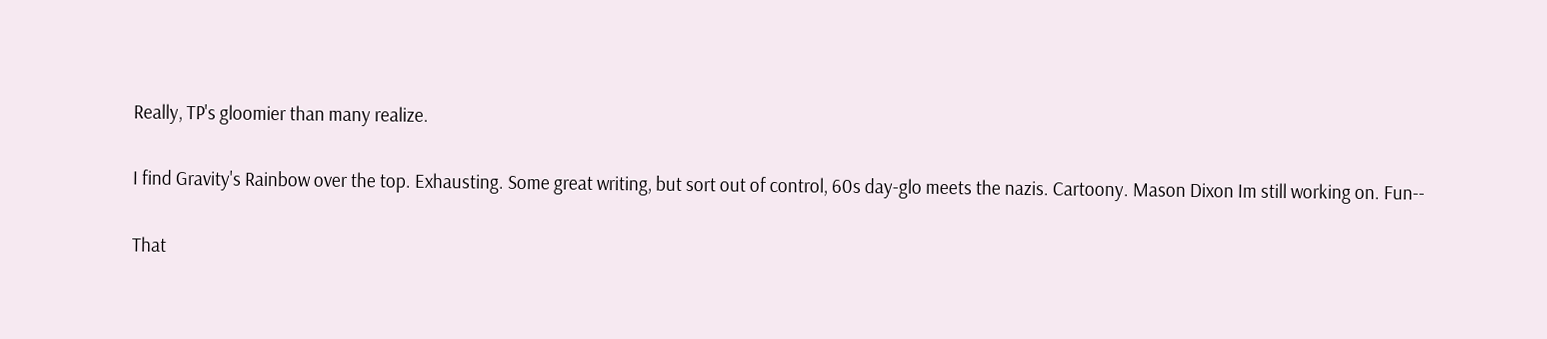Really, TP's gloomier than many realize.

I find Gravity's Rainbow over the top. Exhausting. Some great writing, but sort out of control, 60s day-glo meets the nazis. Cartoony. Mason Dixon Im still working on. Fun--

That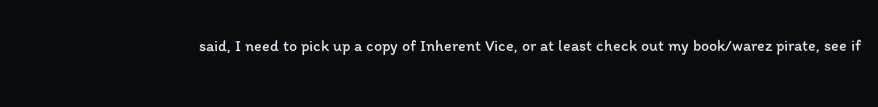said, I need to pick up a copy of Inherent Vice, or at least check out my book/warez pirate, see if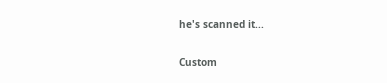he's scanned it...

Custom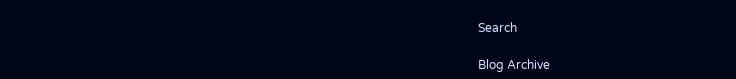Search

Blog Archive